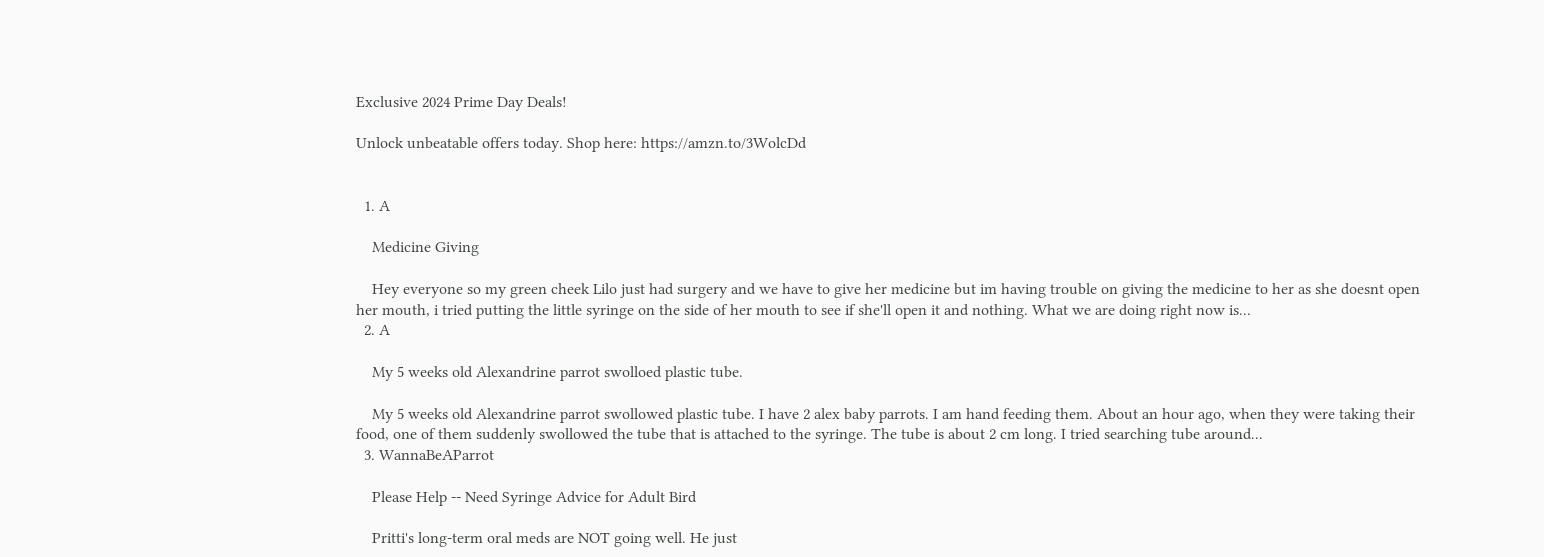Exclusive 2024 Prime Day Deals!

Unlock unbeatable offers today. Shop here: https://amzn.to/3WolcDd


  1. A

    Medicine Giving

    Hey everyone so my green cheek Lilo just had surgery and we have to give her medicine but im having trouble on giving the medicine to her as she doesnt open her mouth, i tried putting the little syringe on the side of her mouth to see if she'll open it and nothing. What we are doing right now is...
  2. A

    My 5 weeks old Alexandrine parrot swolloed plastic tube.

    My 5 weeks old Alexandrine parrot swollowed plastic tube. I have 2 alex baby parrots. I am hand feeding them. About an hour ago, when they were taking their food, one of them suddenly swollowed the tube that is attached to the syringe. The tube is about 2 cm long. I tried searching tube around...
  3. WannaBeAParrot

    Please Help -- Need Syringe Advice for Adult Bird

    Pritti's long-term oral meds are NOT going well. He just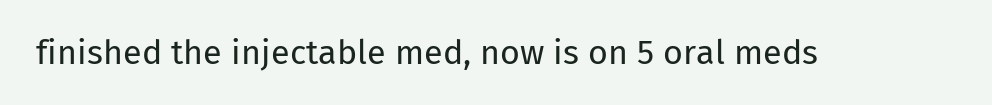finished the injectable med, now is on 5 oral meds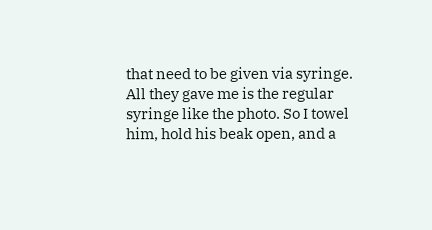that need to be given via syringe. All they gave me is the regular syringe like the photo. So I towel him, hold his beak open, and a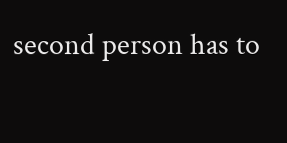second person has to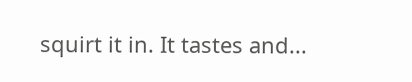squirt it in. It tastes and...